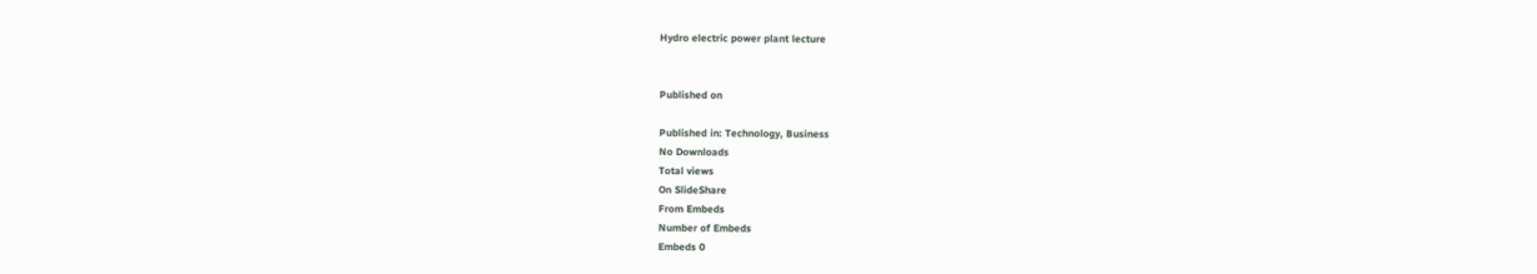Hydro electric power plant lecture


Published on

Published in: Technology, Business
No Downloads
Total views
On SlideShare
From Embeds
Number of Embeds
Embeds 0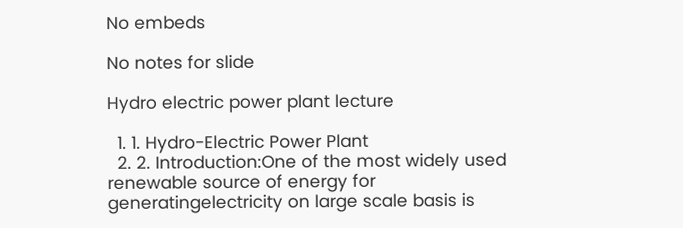No embeds

No notes for slide

Hydro electric power plant lecture

  1. 1. Hydro-Electric Power Plant
  2. 2. Introduction:One of the most widely used renewable source of energy for generatingelectricity on large scale basis is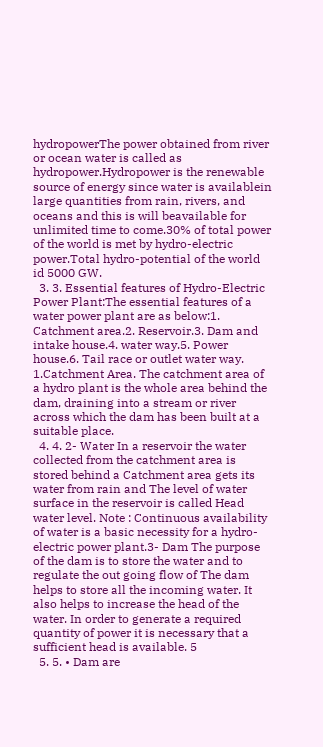hydropowerThe power obtained from river or ocean water is called as hydropower.Hydropower is the renewable source of energy since water is availablein large quantities from rain, rivers, and oceans and this is will beavailable for unlimited time to come.30% of total power of the world is met by hydro-electric power.Total hydro-potential of the world id 5000 GW.
  3. 3. Essential features of Hydro-Electric Power Plant:The essential features of a water power plant are as below:1. Catchment area.2. Reservoir.3. Dam and intake house.4. water way.5. Power house.6. Tail race or outlet water way. 1.Catchment Area. The catchment area of a hydro plant is the whole area behind the dam, draining into a stream or river across which the dam has been built at a suitable place.
  4. 4. 2- Water In a reservoir the water collected from the catchment area is stored behind a Catchment area gets its water from rain and The level of water surface in the reservoir is called Head water level. Note : Continuous availability of water is a basic necessity for a hydro-electric power plant.3- Dam The purpose of the dam is to store the water and to regulate the out going flow of The dam helps to store all the incoming water. It also helps to increase the head of the water. In order to generate a required quantity of power it is necessary that a sufficient head is available. 5
  5. 5. • Dam are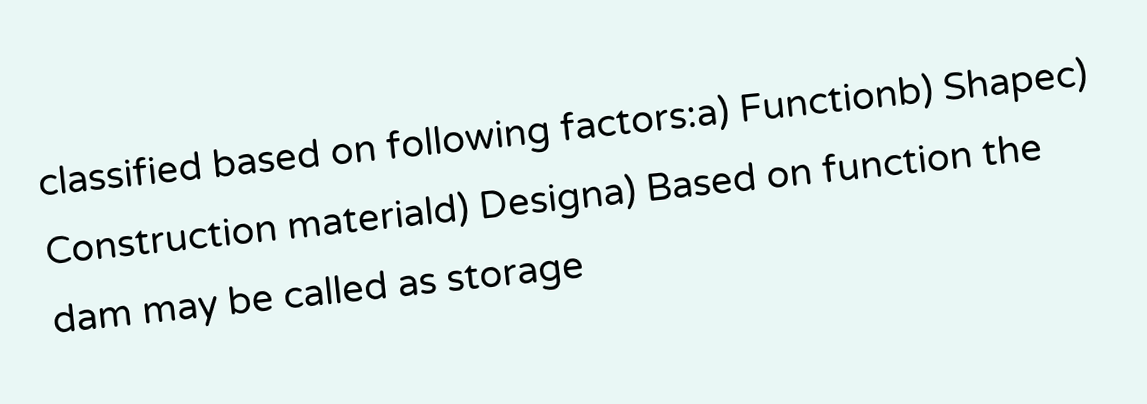classified based on following factors:a) Functionb) Shapec) Construction materiald) Designa) Based on function the dam may be called as storage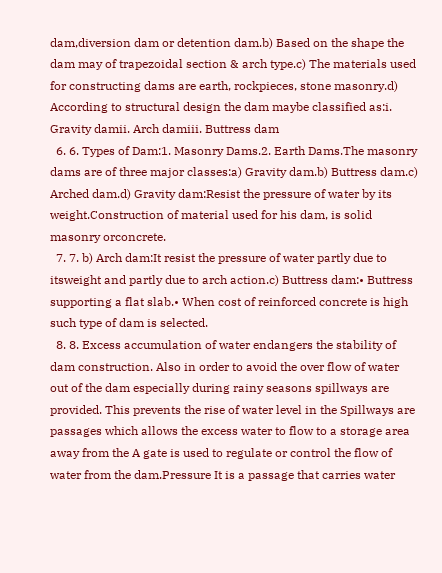dam,diversion dam or detention dam.b) Based on the shape the dam may of trapezoidal section & arch type.c) The materials used for constructing dams are earth, rockpieces, stone masonry.d) According to structural design the dam maybe classified as:i. Gravity damii. Arch damiii. Buttress dam
  6. 6. Types of Dam:1. Masonry Dams.2. Earth Dams.The masonry dams are of three major classes:a) Gravity dam.b) Buttress dam.c) Arched dam.d) Gravity dam:Resist the pressure of water by its weight.Construction of material used for his dam, is solid masonry orconcrete.
  7. 7. b) Arch dam:It resist the pressure of water partly due to itsweight and partly due to arch action.c) Buttress dam:• Buttress supporting a flat slab.• When cost of reinforced concrete is high such type of dam is selected.
  8. 8. Excess accumulation of water endangers the stability of dam construction. Also in order to avoid the over flow of water out of the dam especially during rainy seasons spillways are provided. This prevents the rise of water level in the Spillways are passages which allows the excess water to flow to a storage area away from the A gate is used to regulate or control the flow of water from the dam.Pressure It is a passage that carries water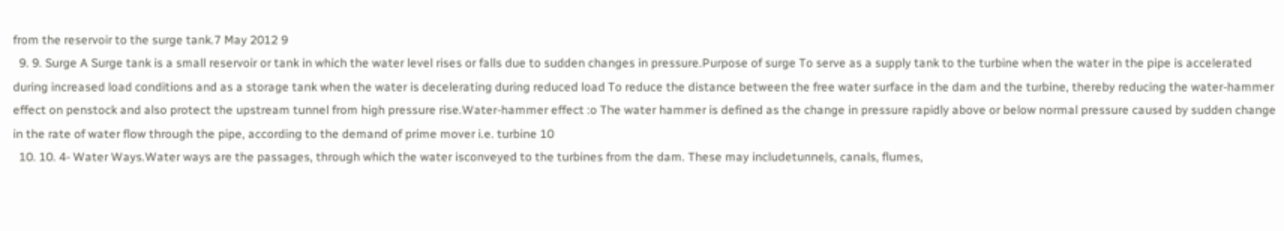from the reservoir to the surge tank.7 May 2012 9
  9. 9. Surge A Surge tank is a small reservoir or tank in which the water level rises or falls due to sudden changes in pressure.Purpose of surge To serve as a supply tank to the turbine when the water in the pipe is accelerated during increased load conditions and as a storage tank when the water is decelerating during reduced load To reduce the distance between the free water surface in the dam and the turbine, thereby reducing the water-hammer effect on penstock and also protect the upstream tunnel from high pressure rise.Water-hammer effect :o The water hammer is defined as the change in pressure rapidly above or below normal pressure caused by sudden change in the rate of water flow through the pipe, according to the demand of prime mover i.e. turbine 10
  10. 10. 4- Water Ways.Water ways are the passages, through which the water isconveyed to the turbines from the dam. These may includetunnels, canals, flumes,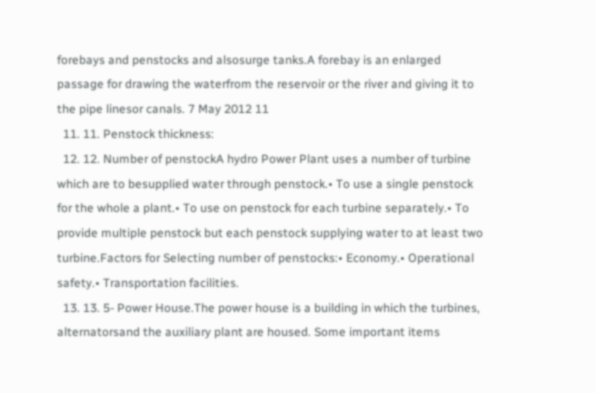forebays and penstocks and alsosurge tanks.A forebay is an enlarged passage for drawing the waterfrom the reservoir or the river and giving it to the pipe linesor canals. 7 May 2012 11
  11. 11. Penstock thickness:
  12. 12. Number of penstockA hydro Power Plant uses a number of turbine which are to besupplied water through penstock.• To use a single penstock for the whole a plant.• To use on penstock for each turbine separately.• To provide multiple penstock but each penstock supplying water to at least two turbine.Factors for Selecting number of penstocks:• Economy.• Operational safety.• Transportation facilities.
  13. 13. 5- Power House.The power house is a building in which the turbines, alternatorsand the auxiliary plant are housed. Some important items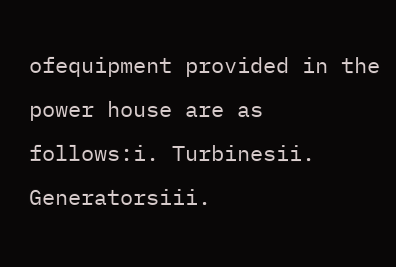ofequipment provided in the power house are as follows:i. Turbinesii. Generatorsiii.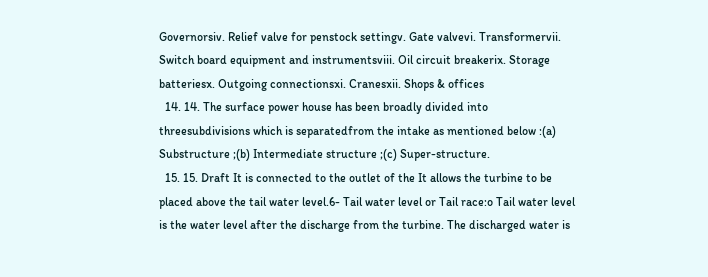Governorsiv. Relief valve for penstock settingv. Gate valvevi. Transformervii. Switch board equipment and instrumentsviii. Oil circuit breakerix. Storage batteriesx. Outgoing connectionsxi. Cranesxii. Shops & offices
  14. 14. The surface power house has been broadly divided into threesubdivisions which is separatedfrom the intake as mentioned below :(a) Substructure ;(b) Intermediate structure ;(c) Super-structure.
  15. 15. Draft It is connected to the outlet of the It allows the turbine to be placed above the tail water level.6- Tail water level or Tail race:o Tail water level is the water level after the discharge from the turbine. The discharged water is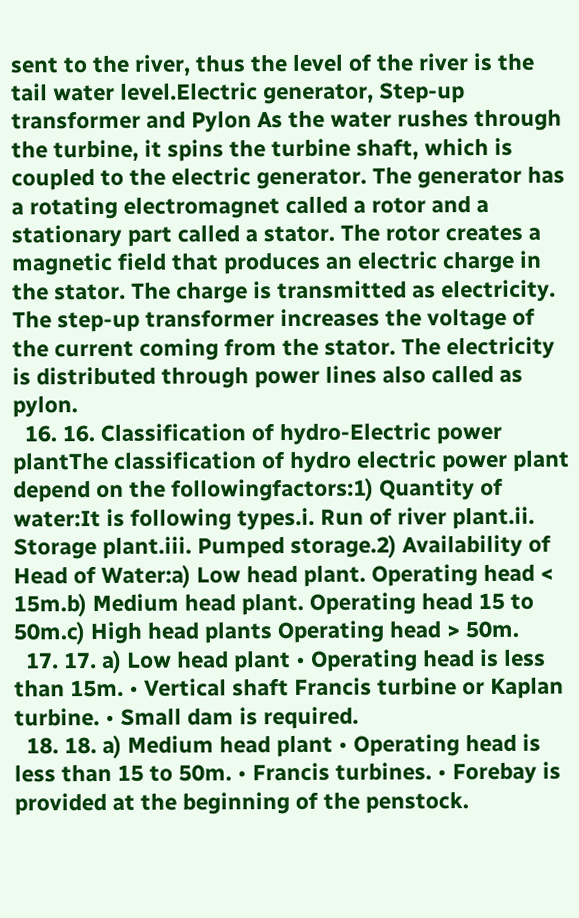sent to the river, thus the level of the river is the tail water level.Electric generator, Step-up transformer and Pylon As the water rushes through the turbine, it spins the turbine shaft, which is coupled to the electric generator. The generator has a rotating electromagnet called a rotor and a stationary part called a stator. The rotor creates a magnetic field that produces an electric charge in the stator. The charge is transmitted as electricity. The step-up transformer increases the voltage of the current coming from the stator. The electricity is distributed through power lines also called as pylon.
  16. 16. Classification of hydro-Electric power plantThe classification of hydro electric power plant depend on the followingfactors:1) Quantity of water:It is following types.i. Run of river plant.ii. Storage plant.iii. Pumped storage.2) Availability of Head of Water:a) Low head plant. Operating head < 15m.b) Medium head plant. Operating head 15 to 50m.c) High head plants Operating head > 50m.
  17. 17. a) Low head plant • Operating head is less than 15m. • Vertical shaft Francis turbine or Kaplan turbine. • Small dam is required.
  18. 18. a) Medium head plant • Operating head is less than 15 to 50m. • Francis turbines. • Forebay is provided at the beginning of the penstock.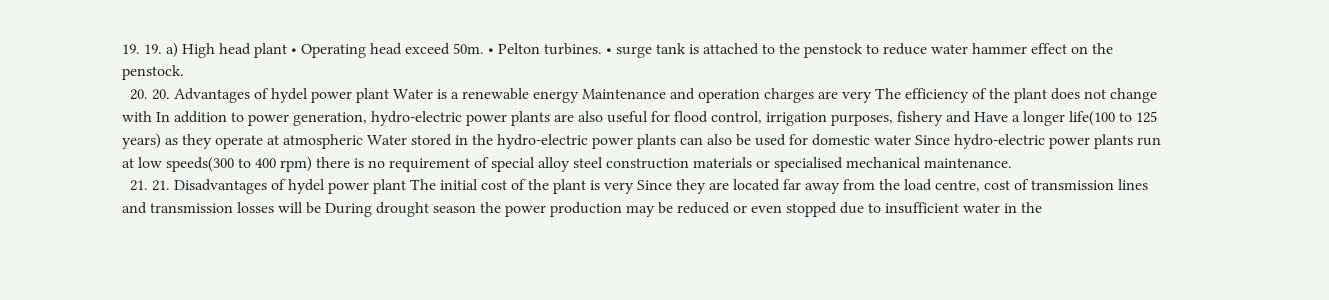19. 19. a) High head plant • Operating head exceed 50m. • Pelton turbines. • surge tank is attached to the penstock to reduce water hammer effect on the penstock.
  20. 20. Advantages of hydel power plant Water is a renewable energy Maintenance and operation charges are very The efficiency of the plant does not change with In addition to power generation, hydro-electric power plants are also useful for flood control, irrigation purposes, fishery and Have a longer life(100 to 125 years) as they operate at atmospheric Water stored in the hydro-electric power plants can also be used for domestic water Since hydro-electric power plants run at low speeds(300 to 400 rpm) there is no requirement of special alloy steel construction materials or specialised mechanical maintenance.
  21. 21. Disadvantages of hydel power plant The initial cost of the plant is very Since they are located far away from the load centre, cost of transmission lines and transmission losses will be During drought season the power production may be reduced or even stopped due to insufficient water in the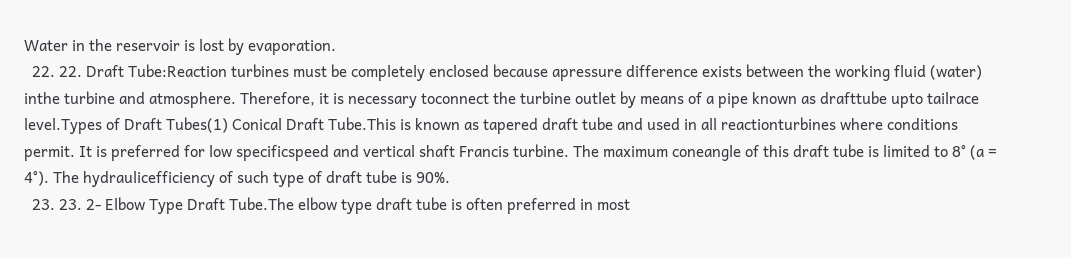Water in the reservoir is lost by evaporation.
  22. 22. Draft Tube:Reaction turbines must be completely enclosed because apressure difference exists between the working fluid (water) inthe turbine and atmosphere. Therefore, it is necessary toconnect the turbine outlet by means of a pipe known as drafttube upto tailrace level.Types of Draft Tubes(1) Conical Draft Tube.This is known as tapered draft tube and used in all reactionturbines where conditions permit. It is preferred for low specificspeed and vertical shaft Francis turbine. The maximum coneangle of this draft tube is limited to 8° (a = 4°). The hydraulicefficiency of such type of draft tube is 90%.
  23. 23. 2- Elbow Type Draft Tube.The elbow type draft tube is often preferred in most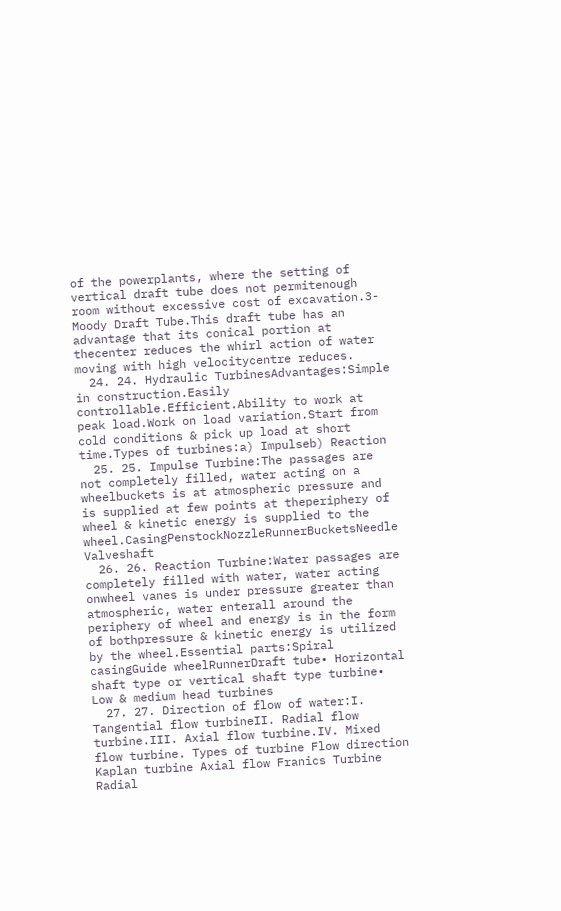of the powerplants, where the setting of vertical draft tube does not permitenough room without excessive cost of excavation.3- Moody Draft Tube.This draft tube has an advantage that its conical portion at thecenter reduces the whirl action of water moving with high velocitycentre reduces.
  24. 24. Hydraulic TurbinesAdvantages:Simple in construction.Easily controllable.Efficient.Ability to work at peak load.Work on load variation.Start from cold conditions & pick up load at short time.Types of turbines:a) Impulseb) Reaction
  25. 25. Impulse Turbine:The passages are not completely filled, water acting on a wheelbuckets is at atmospheric pressure and is supplied at few points at theperiphery of wheel & kinetic energy is supplied to the wheel.CasingPenstockNozzleRunnerBucketsNeedle Valveshaft
  26. 26. Reaction Turbine:Water passages are completely filled with water, water acting onwheel vanes is under pressure greater than atmospheric, water enterall around the periphery of wheel and energy is in the form of bothpressure & kinetic energy is utilized by the wheel.Essential parts:Spiral casingGuide wheelRunnerDraft tube• Horizontal shaft type or vertical shaft type turbine• Low & medium head turbines
  27. 27. Direction of flow of water:I. Tangential flow turbineII. Radial flow turbine.III. Axial flow turbine.IV. Mixed flow turbine. Types of turbine Flow direction Kaplan turbine Axial flow Franics Turbine Radial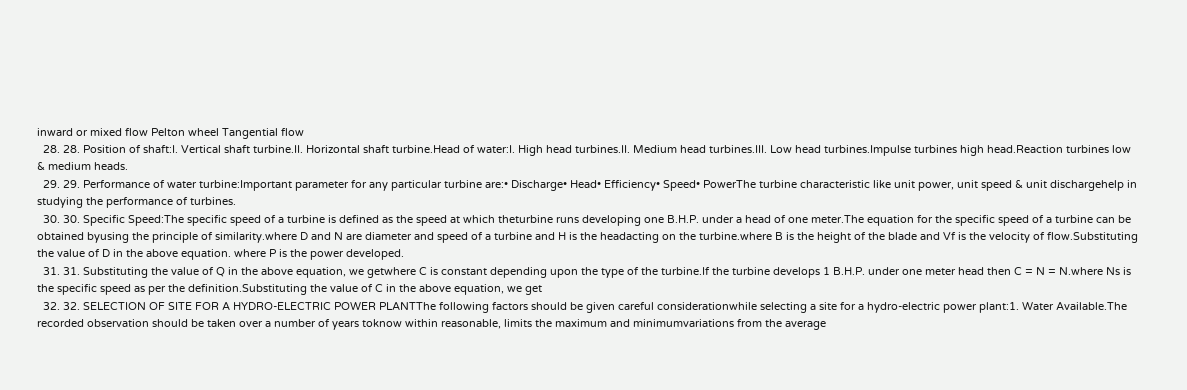inward or mixed flow Pelton wheel Tangential flow
  28. 28. Position of shaft:I. Vertical shaft turbine.II. Horizontal shaft turbine.Head of water:I. High head turbines.II. Medium head turbines.III. Low head turbines.Impulse turbines high head.Reaction turbines low & medium heads.
  29. 29. Performance of water turbine:Important parameter for any particular turbine are:• Discharge• Head• Efficiency• Speed• PowerThe turbine characteristic like unit power, unit speed & unit dischargehelp in studying the performance of turbines.
  30. 30. Specific Speed:The specific speed of a turbine is defined as the speed at which theturbine runs developing one B.H.P. under a head of one meter.The equation for the specific speed of a turbine can be obtained byusing the principle of similarity.where D and N are diameter and speed of a turbine and H is the headacting on the turbine.where B is the height of the blade and Vf is the velocity of flow.Substituting the value of D in the above equation. where P is the power developed.
  31. 31. Substituting the value of Q in the above equation, we getwhere C is constant depending upon the type of the turbine.If the turbine develops 1 B.H.P. under one meter head then C = N = N.where Ns is the specific speed as per the definition.Substituting the value of C in the above equation, we get
  32. 32. SELECTION OF SITE FOR A HYDRO-ELECTRIC POWER PLANTThe following factors should be given careful considerationwhile selecting a site for a hydro-electric power plant:1. Water Available.The recorded observation should be taken over a number of years toknow within reasonable, limits the maximum and minimumvariations from the average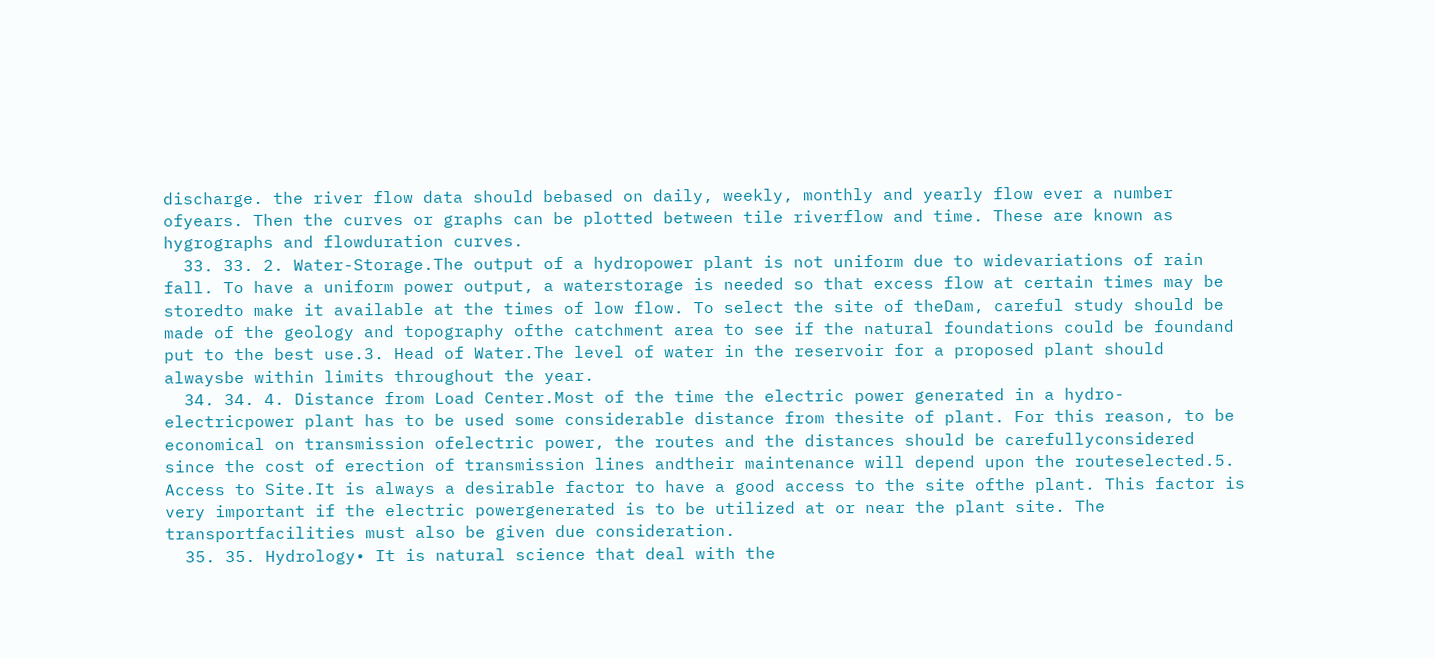discharge. the river flow data should bebased on daily, weekly, monthly and yearly flow ever a number ofyears. Then the curves or graphs can be plotted between tile riverflow and time. These are known as hygrographs and flowduration curves.
  33. 33. 2. Water-Storage.The output of a hydropower plant is not uniform due to widevariations of rain fall. To have a uniform power output, a waterstorage is needed so that excess flow at certain times may be storedto make it available at the times of low flow. To select the site of theDam, careful study should be made of the geology and topography ofthe catchment area to see if the natural foundations could be foundand put to the best use.3. Head of Water.The level of water in the reservoir for a proposed plant should alwaysbe within limits throughout the year.
  34. 34. 4. Distance from Load Center.Most of the time the electric power generated in a hydro-electricpower plant has to be used some considerable distance from thesite of plant. For this reason, to be economical on transmission ofelectric power, the routes and the distances should be carefullyconsidered since the cost of erection of transmission lines andtheir maintenance will depend upon the routeselected.5. Access to Site.It is always a desirable factor to have a good access to the site ofthe plant. This factor is very important if the electric powergenerated is to be utilized at or near the plant site. The transportfacilities must also be given due consideration.
  35. 35. Hydrology• It is natural science that deal with the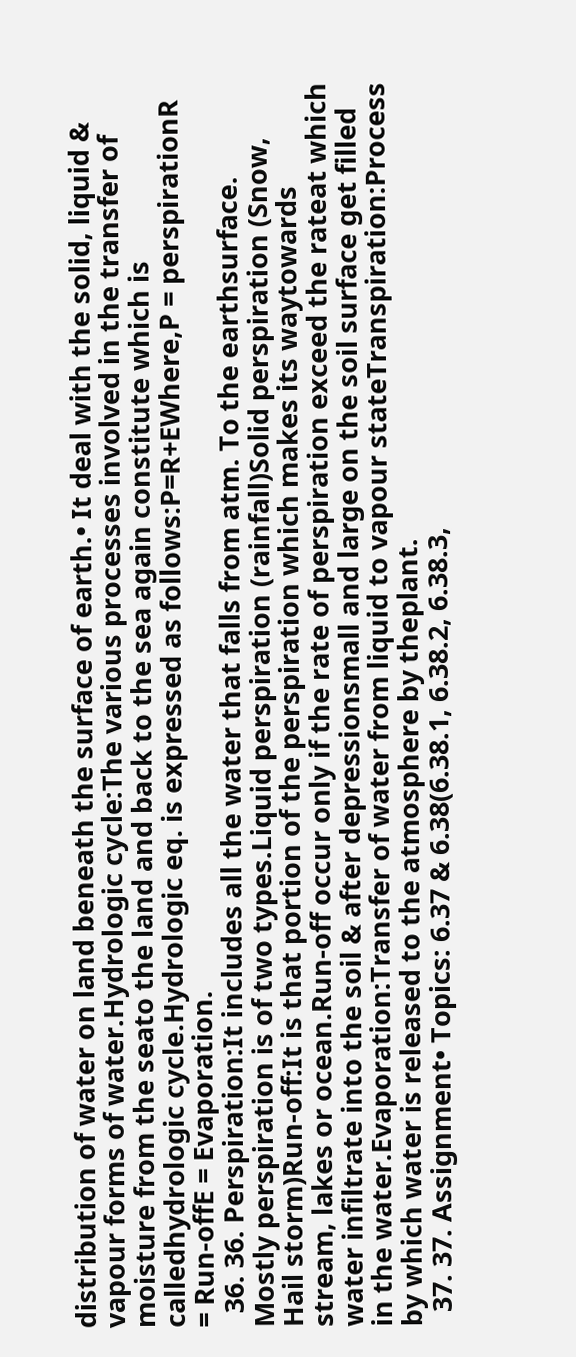distribution of water on land beneath the surface of earth.• It deal with the solid, liquid & vapour forms of water.Hydrologic cycle:The various processes involved in the transfer of moisture from the seato the land and back to the sea again constitute which is calledhydrologic cycle.Hydrologic eq. is expressed as follows:P=R+EWhere,P = perspirationR = Run-offE = Evaporation.
  36. 36. Perspiration:It includes all the water that falls from atm. To the earthsurface. Mostly perspiration is of two types.Liquid perspiration (rainfall)Solid perspiration (Snow, Hail storm)Run-off:It is that portion of the perspiration which makes its waytowards stream, lakes or ocean.Run-off occur only if the rate of perspiration exceed the rateat which water infiltrate into the soil & after depressionsmall and large on the soil surface get filled in the water.Evaporation:Transfer of water from liquid to vapour stateTranspiration:Process by which water is released to the atmosphere by theplant.
  37. 37. Assignment• Topics: 6.37 & 6.38(6.38.1, 6.38.2, 6.38.3,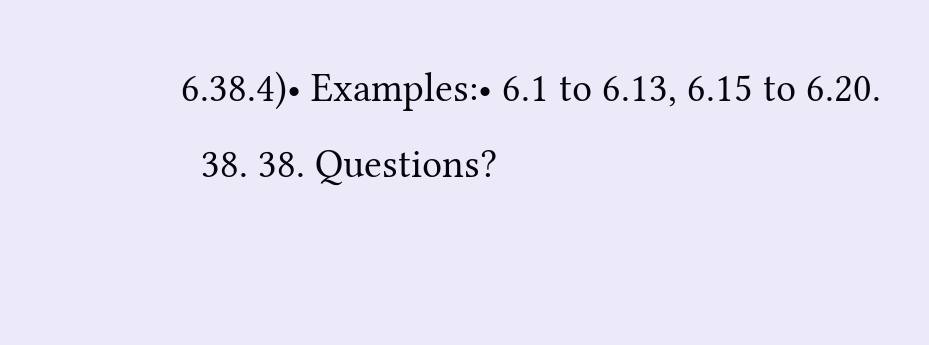6.38.4)• Examples:• 6.1 to 6.13, 6.15 to 6.20.
  38. 38. Questions?